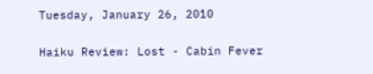Tuesday, January 26, 2010

Haiku Review: Lost - Cabin Fever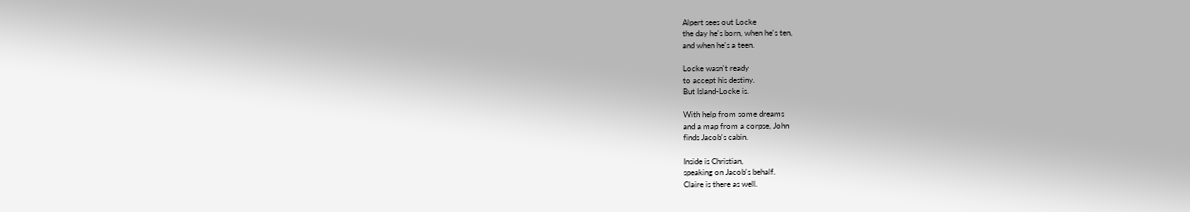Alpert sees out Locke
the day he's born, when he's ten,
and when he's a teen.

Locke wasn't ready
to accept his destiny.
But Island-Locke is.

With help from some dreams
and a map from a corpse, John
finds Jacob's cabin.

Inside is Christian,
speaking on Jacob's behalf.
Claire is there as well.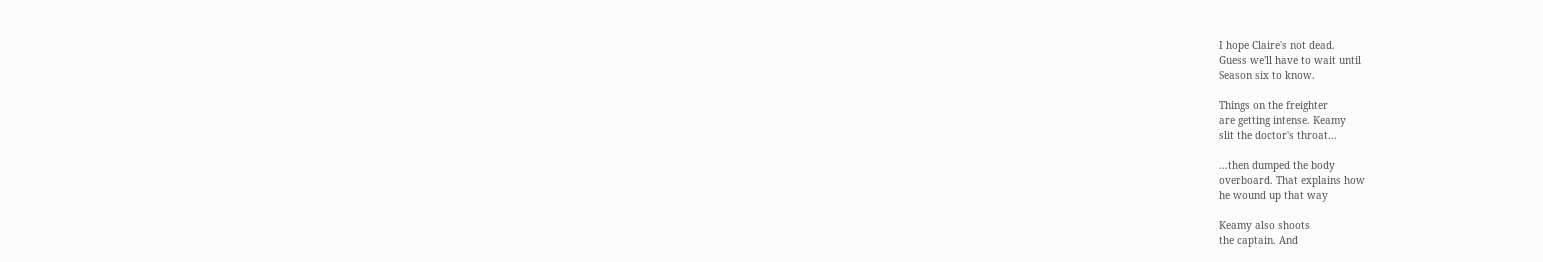I hope Claire's not dead.
Guess we'll have to wait until
Season six to know.

Things on the freighter
are getting intense. Keamy
slit the doctor's throat...

...then dumped the body
overboard. That explains how
he wound up that way

Keamy also shoots
the captain. And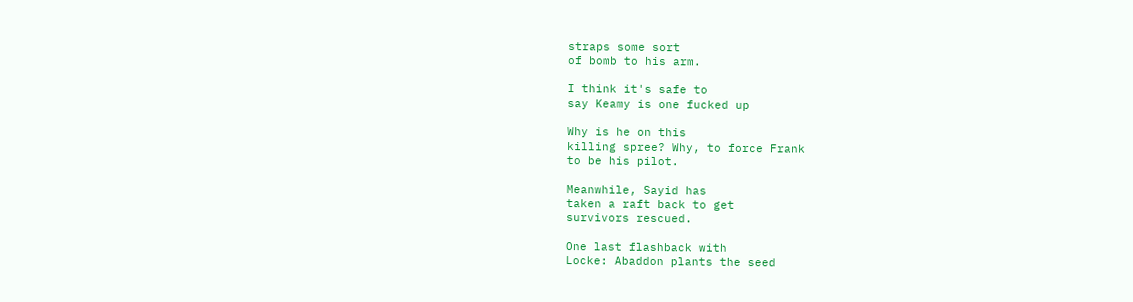straps some sort
of bomb to his arm.

I think it's safe to
say Keamy is one fucked up

Why is he on this
killing spree? Why, to force Frank
to be his pilot.

Meanwhile, Sayid has
taken a raft back to get
survivors rescued.

One last flashback with
Locke: Abaddon plants the seed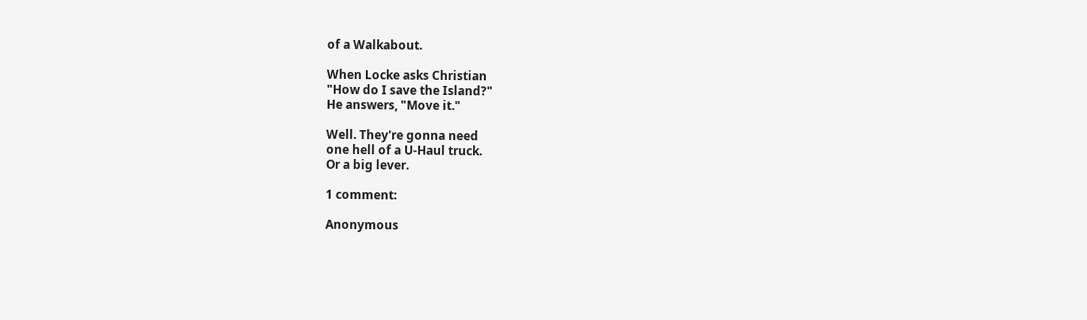of a Walkabout.

When Locke asks Christian
"How do I save the Island?"
He answers, "Move it."

Well. They're gonna need
one hell of a U-Haul truck.
Or a big lever.

1 comment:

Anonymous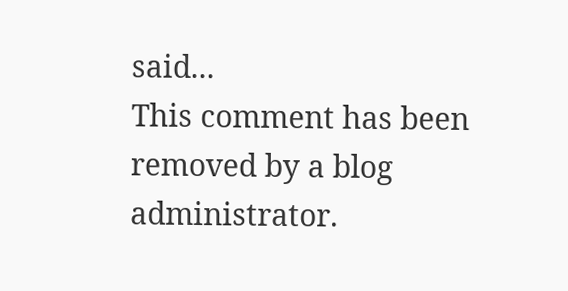said...
This comment has been removed by a blog administrator.